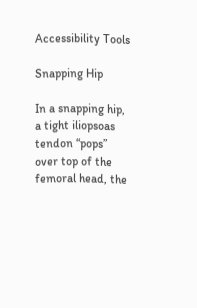Accessibility Tools

Snapping Hip

In a snapping hip, a tight iliopsoas tendon “pops” over top of the femoral head, the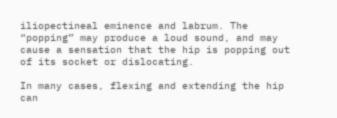iliopectineal eminence and labrum. The “popping” may produce a loud sound, and may cause a sensation that the hip is popping out of its socket or dislocating.

In many cases, flexing and extending the hip can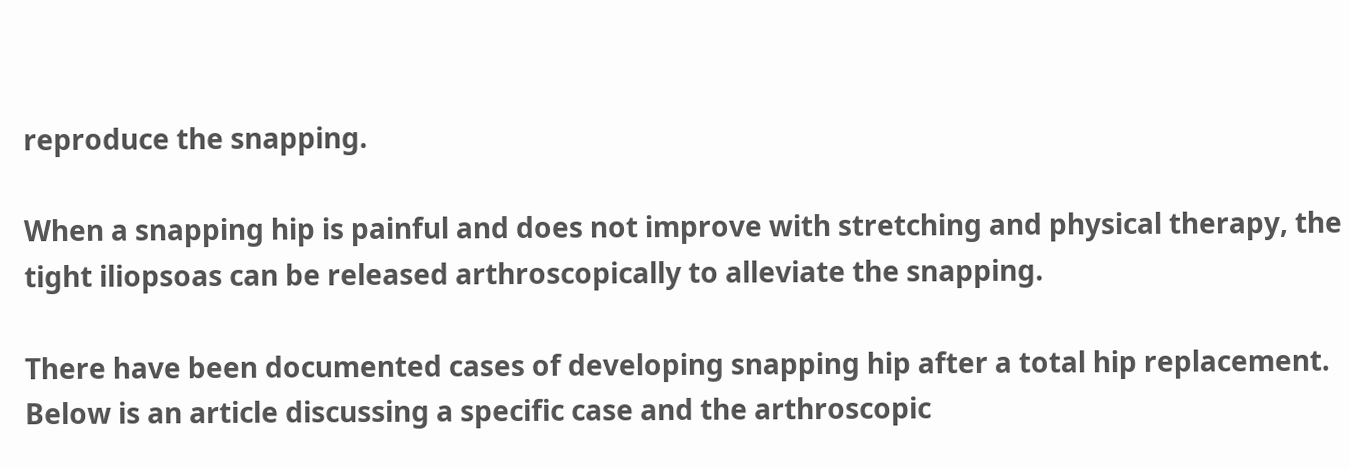reproduce the snapping.

When a snapping hip is painful and does not improve with stretching and physical therapy, the tight iliopsoas can be released arthroscopically to alleviate the snapping.

There have been documented cases of developing snapping hip after a total hip replacement. Below is an article discussing a specific case and the arthroscopic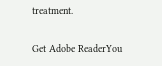treatment.

Get Adobe ReaderYou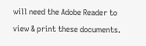will need the Adobe Reader to view & print these documents.